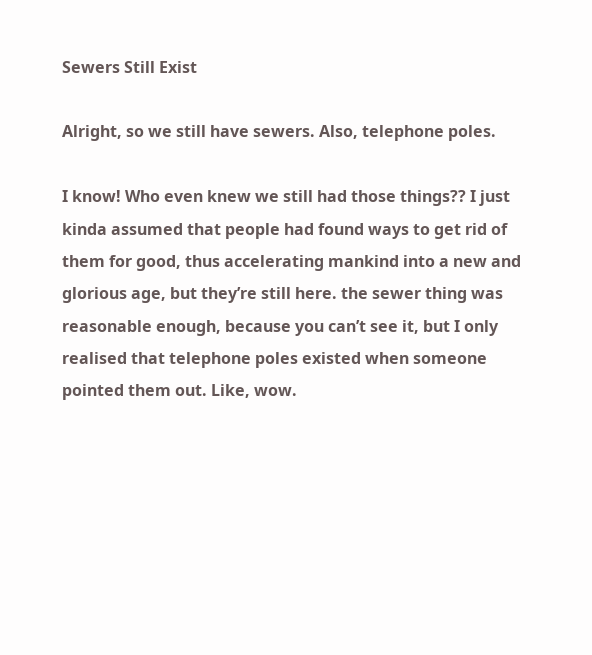Sewers Still Exist

Alright, so we still have sewers. Also, telephone poles.

I know! Who even knew we still had those things?? I just kinda assumed that people had found ways to get rid of them for good, thus accelerating mankind into a new and glorious age, but they’re still here. the sewer thing was reasonable enough, because you can’t see it, but I only realised that telephone poles existed when someone pointed them out. Like, wow.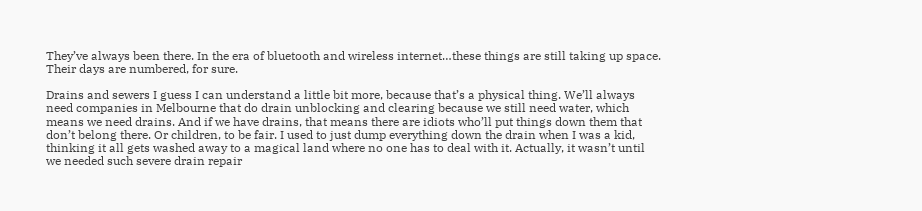They’ve always been there. In the era of bluetooth and wireless internet…these things are still taking up space. Their days are numbered, for sure.

Drains and sewers I guess I can understand a little bit more, because that’s a physical thing. We’ll always need companies in Melbourne that do drain unblocking and clearing because we still need water, which means we need drains. And if we have drains, that means there are idiots who’ll put things down them that don’t belong there. Or children, to be fair. I used to just dump everything down the drain when I was a kid, thinking it all gets washed away to a magical land where no one has to deal with it. Actually, it wasn’t until we needed such severe drain repair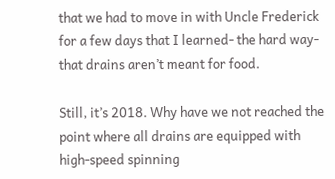that we had to move in with Uncle Frederick for a few days that I learned- the hard way- that drains aren’t meant for food.

Still, it’s 2018. Why have we not reached the point where all drains are equipped with high-speed spinning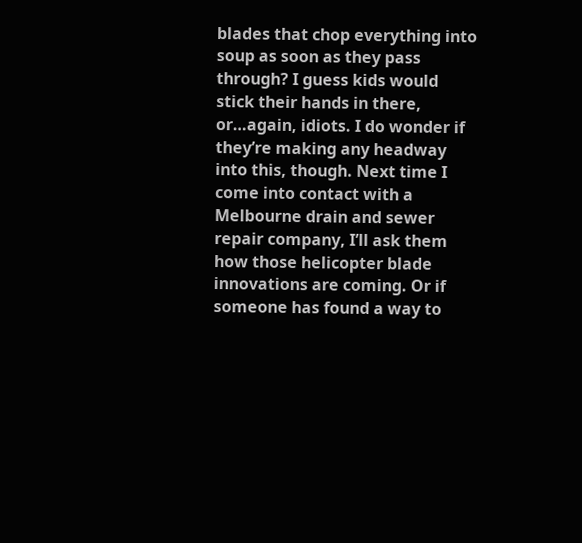blades that chop everything into soup as soon as they pass through? I guess kids would stick their hands in there, or…again, idiots. I do wonder if they’re making any headway into this, though. Next time I come into contact with a Melbourne drain and sewer repair company, I’ll ask them how those helicopter blade innovations are coming. Or if someone has found a way to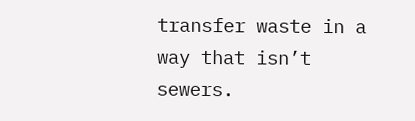transfer waste in a way that isn’t sewers.